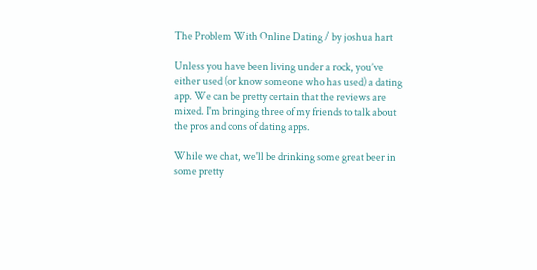The Problem With Online Dating / by joshua hart

Unless you have been living under a rock, you’ve either used (or know someone who has used) a dating app. We can be pretty certain that the reviews are mixed. I'm bringing three of my friends to talk about the pros and cons of dating apps.

While we chat, we'll be drinking some great beer in some pretty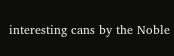interesting cans by the Noble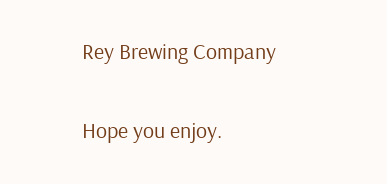Rey Brewing Company

Hope you enjoy.